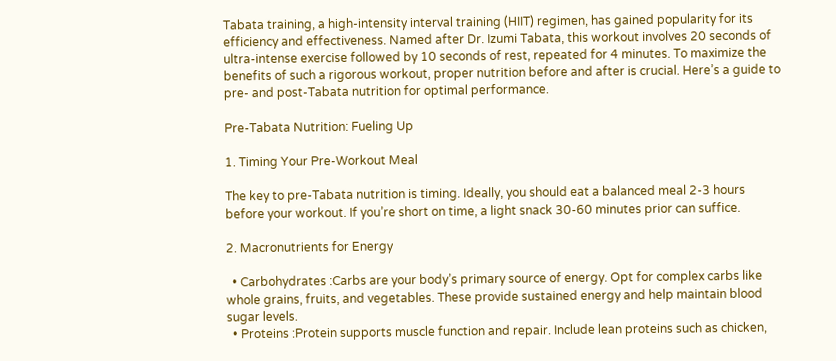Tabata training, a high-intensity interval training (HIIT) regimen, has gained popularity for its efficiency and effectiveness. Named after Dr. Izumi Tabata, this workout involves 20 seconds of ultra-intense exercise followed by 10 seconds of rest, repeated for 4 minutes. To maximize the benefits of such a rigorous workout, proper nutrition before and after is crucial. Here’s a guide to pre- and post-Tabata nutrition for optimal performance.

Pre-Tabata Nutrition: Fueling Up

1. Timing Your Pre-Workout Meal

The key to pre-Tabata nutrition is timing. Ideally, you should eat a balanced meal 2-3 hours before your workout. If you’re short on time, a light snack 30-60 minutes prior can suffice.

2. Macronutrients for Energy

  • Carbohydrates :Carbs are your body’s primary source of energy. Opt for complex carbs like whole grains, fruits, and vegetables. These provide sustained energy and help maintain blood sugar levels.
  • Proteins :Protein supports muscle function and repair. Include lean proteins such as chicken,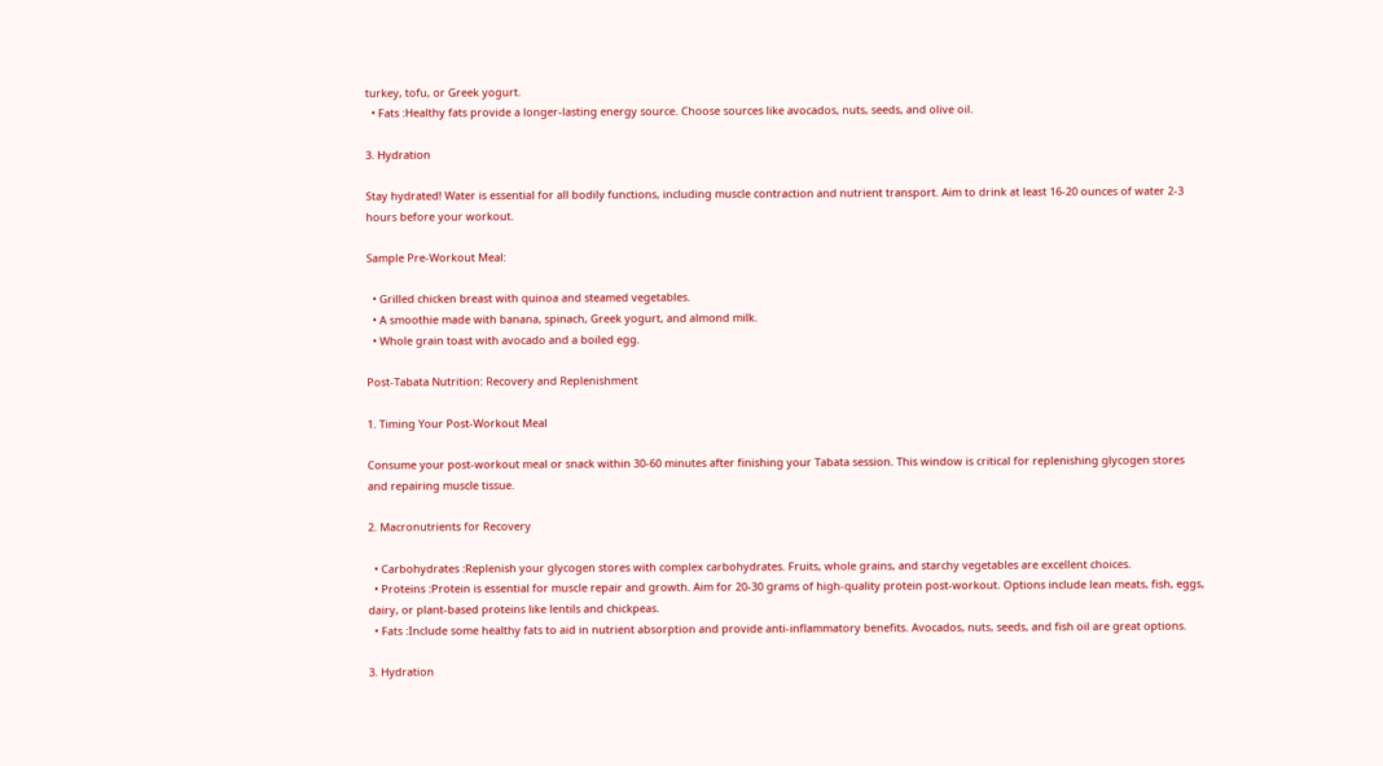turkey, tofu, or Greek yogurt.
  • Fats :Healthy fats provide a longer-lasting energy source. Choose sources like avocados, nuts, seeds, and olive oil.

3. Hydration

Stay hydrated! Water is essential for all bodily functions, including muscle contraction and nutrient transport. Aim to drink at least 16-20 ounces of water 2-3 hours before your workout.

Sample Pre-Workout Meal:

  • Grilled chicken breast with quinoa and steamed vegetables.
  • A smoothie made with banana, spinach, Greek yogurt, and almond milk.
  • Whole grain toast with avocado and a boiled egg.

Post-Tabata Nutrition: Recovery and Replenishment

1. Timing Your Post-Workout Meal

Consume your post-workout meal or snack within 30-60 minutes after finishing your Tabata session. This window is critical for replenishing glycogen stores and repairing muscle tissue.

2. Macronutrients for Recovery

  • Carbohydrates :Replenish your glycogen stores with complex carbohydrates. Fruits, whole grains, and starchy vegetables are excellent choices.
  • Proteins :Protein is essential for muscle repair and growth. Aim for 20-30 grams of high-quality protein post-workout. Options include lean meats, fish, eggs, dairy, or plant-based proteins like lentils and chickpeas.
  • Fats :Include some healthy fats to aid in nutrient absorption and provide anti-inflammatory benefits. Avocados, nuts, seeds, and fish oil are great options.

3. Hydration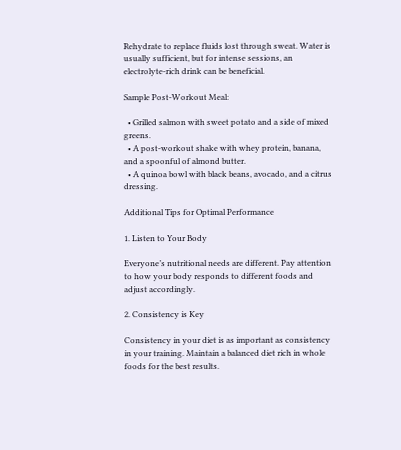Rehydrate to replace fluids lost through sweat. Water is usually sufficient, but for intense sessions, an electrolyte-rich drink can be beneficial.

Sample Post-Workout Meal:

  • Grilled salmon with sweet potato and a side of mixed greens.
  • A post-workout shake with whey protein, banana, and a spoonful of almond butter.
  • A quinoa bowl with black beans, avocado, and a citrus dressing.

Additional Tips for Optimal Performance

1. Listen to Your Body

Everyone’s nutritional needs are different. Pay attention to how your body responds to different foods and adjust accordingly.

2. Consistency is Key

Consistency in your diet is as important as consistency in your training. Maintain a balanced diet rich in whole foods for the best results.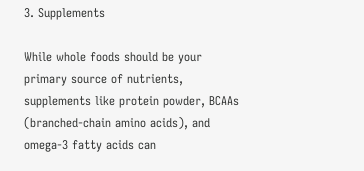3. Supplements

While whole foods should be your primary source of nutrients, supplements like protein powder, BCAAs (branched-chain amino acids), and omega-3 fatty acids can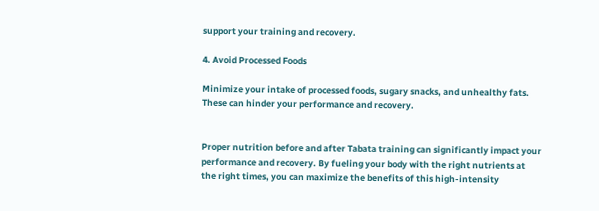support your training and recovery.

4. Avoid Processed Foods

Minimize your intake of processed foods, sugary snacks, and unhealthy fats. These can hinder your performance and recovery.


Proper nutrition before and after Tabata training can significantly impact your performance and recovery. By fueling your body with the right nutrients at the right times, you can maximize the benefits of this high-intensity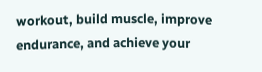workout, build muscle, improve endurance, and achieve your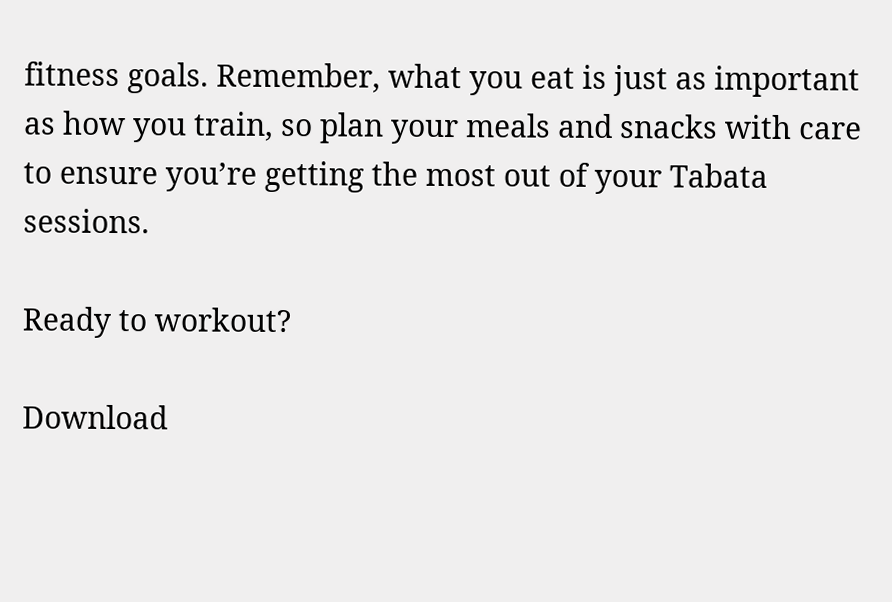fitness goals. Remember, what you eat is just as important as how you train, so plan your meals and snacks with care to ensure you’re getting the most out of your Tabata sessions.

Ready to workout?

Download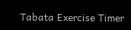Tabata Exercise Timer